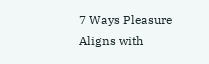7 Ways Pleasure Aligns with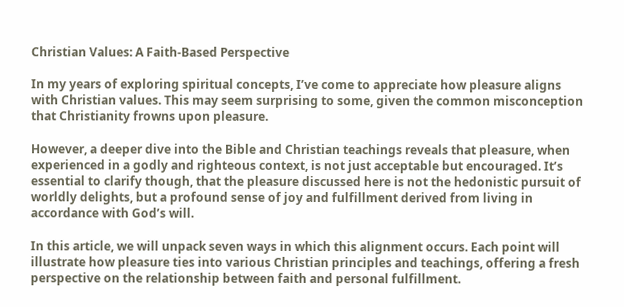Christian Values: A Faith-Based Perspective

In my years of exploring spiritual concepts, I’ve come to appreciate how pleasure aligns with Christian values. This may seem surprising to some, given the common misconception that Christianity frowns upon pleasure.

However, a deeper dive into the Bible and Christian teachings reveals that pleasure, when experienced in a godly and righteous context, is not just acceptable but encouraged. It’s essential to clarify though, that the pleasure discussed here is not the hedonistic pursuit of worldly delights, but a profound sense of joy and fulfillment derived from living in accordance with God’s will.

In this article, we will unpack seven ways in which this alignment occurs. Each point will illustrate how pleasure ties into various Christian principles and teachings, offering a fresh perspective on the relationship between faith and personal fulfillment.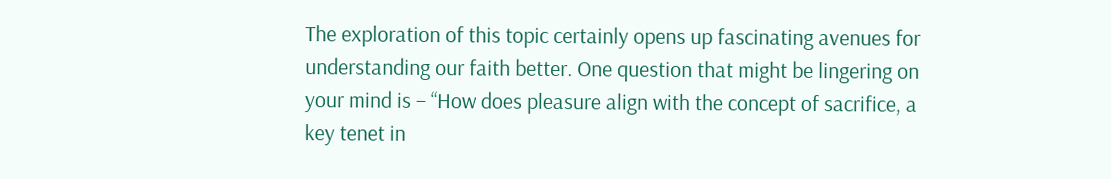The exploration of this topic certainly opens up fascinating avenues for understanding our faith better. One question that might be lingering on your mind is – “How does pleasure align with the concept of sacrifice, a key tenet in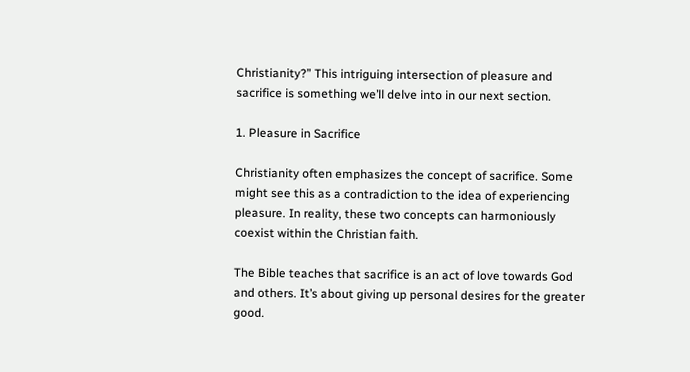Christianity?” This intriguing intersection of pleasure and sacrifice is something we’ll delve into in our next section.

1. Pleasure in Sacrifice

Christianity often emphasizes the concept of sacrifice. Some might see this as a contradiction to the idea of experiencing pleasure. In reality, these two concepts can harmoniously coexist within the Christian faith.

The Bible teaches that sacrifice is an act of love towards God and others. It’s about giving up personal desires for the greater good.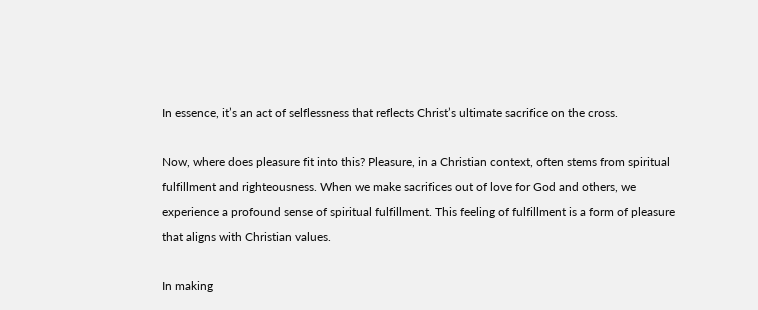In essence, it’s an act of selflessness that reflects Christ’s ultimate sacrifice on the cross.

Now, where does pleasure fit into this? Pleasure, in a Christian context, often stems from spiritual fulfillment and righteousness. When we make sacrifices out of love for God and others, we experience a profound sense of spiritual fulfillment. This feeling of fulfillment is a form of pleasure that aligns with Christian values.

In making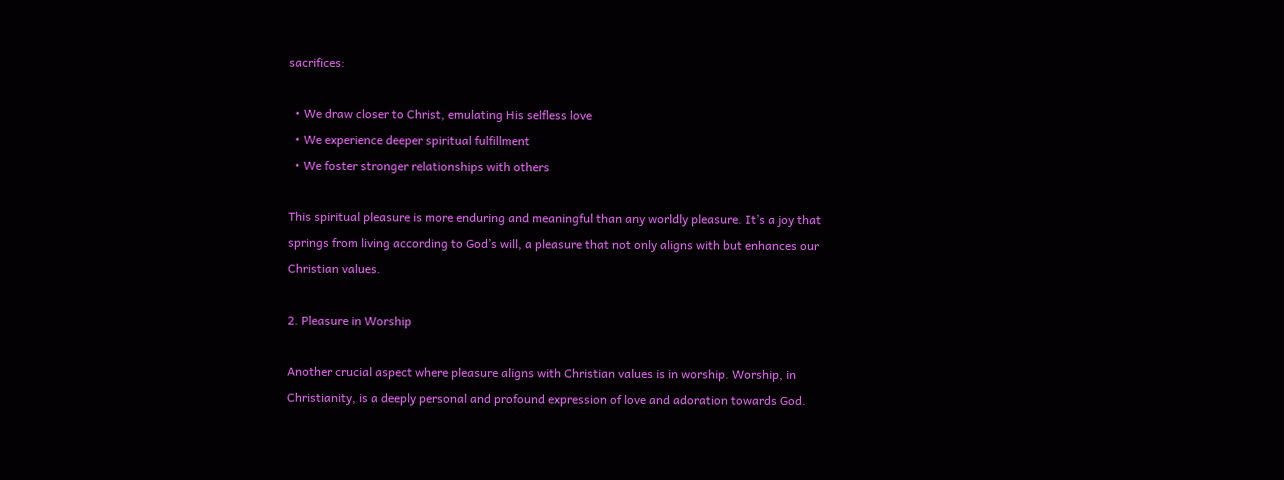sacrifices:

  • We draw closer to Christ, emulating His selfless love
  • We experience deeper spiritual fulfillment
  • We foster stronger relationships with others

This spiritual pleasure is more enduring and meaningful than any worldly pleasure. It’s a joy that springs from living according to God’s will, a pleasure that not only aligns with but enhances our Christian values.

2. Pleasure in Worship

Another crucial aspect where pleasure aligns with Christian values is in worship. Worship, in Christianity, is a deeply personal and profound expression of love and adoration towards God.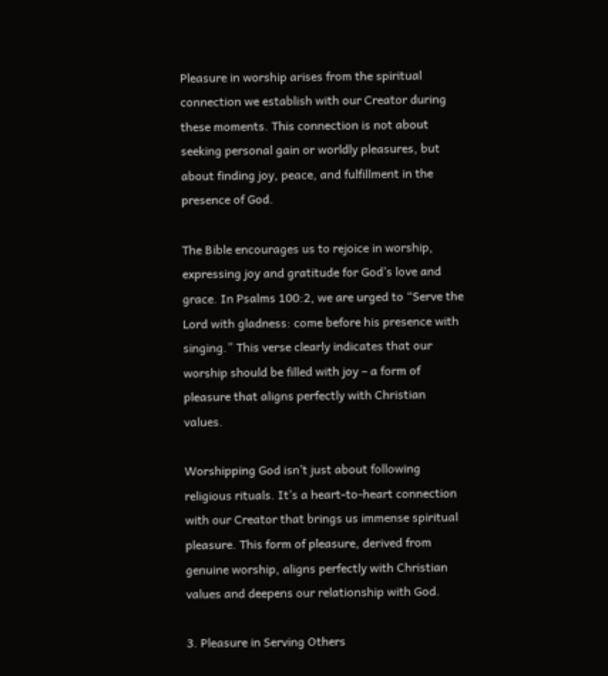Pleasure in worship arises from the spiritual connection we establish with our Creator during these moments. This connection is not about seeking personal gain or worldly pleasures, but about finding joy, peace, and fulfillment in the presence of God.

The Bible encourages us to rejoice in worship, expressing joy and gratitude for God’s love and grace. In Psalms 100:2, we are urged to “Serve the Lord with gladness: come before his presence with singing.” This verse clearly indicates that our worship should be filled with joy – a form of pleasure that aligns perfectly with Christian values.

Worshipping God isn’t just about following religious rituals. It’s a heart-to-heart connection with our Creator that brings us immense spiritual pleasure. This form of pleasure, derived from genuine worship, aligns perfectly with Christian values and deepens our relationship with God.

3. Pleasure in Serving Others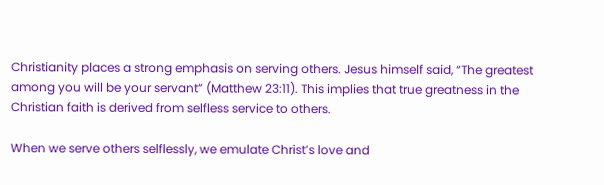Christianity places a strong emphasis on serving others. Jesus himself said, “The greatest among you will be your servant” (Matthew 23:11). This implies that true greatness in the Christian faith is derived from selfless service to others.

When we serve others selflessly, we emulate Christ’s love and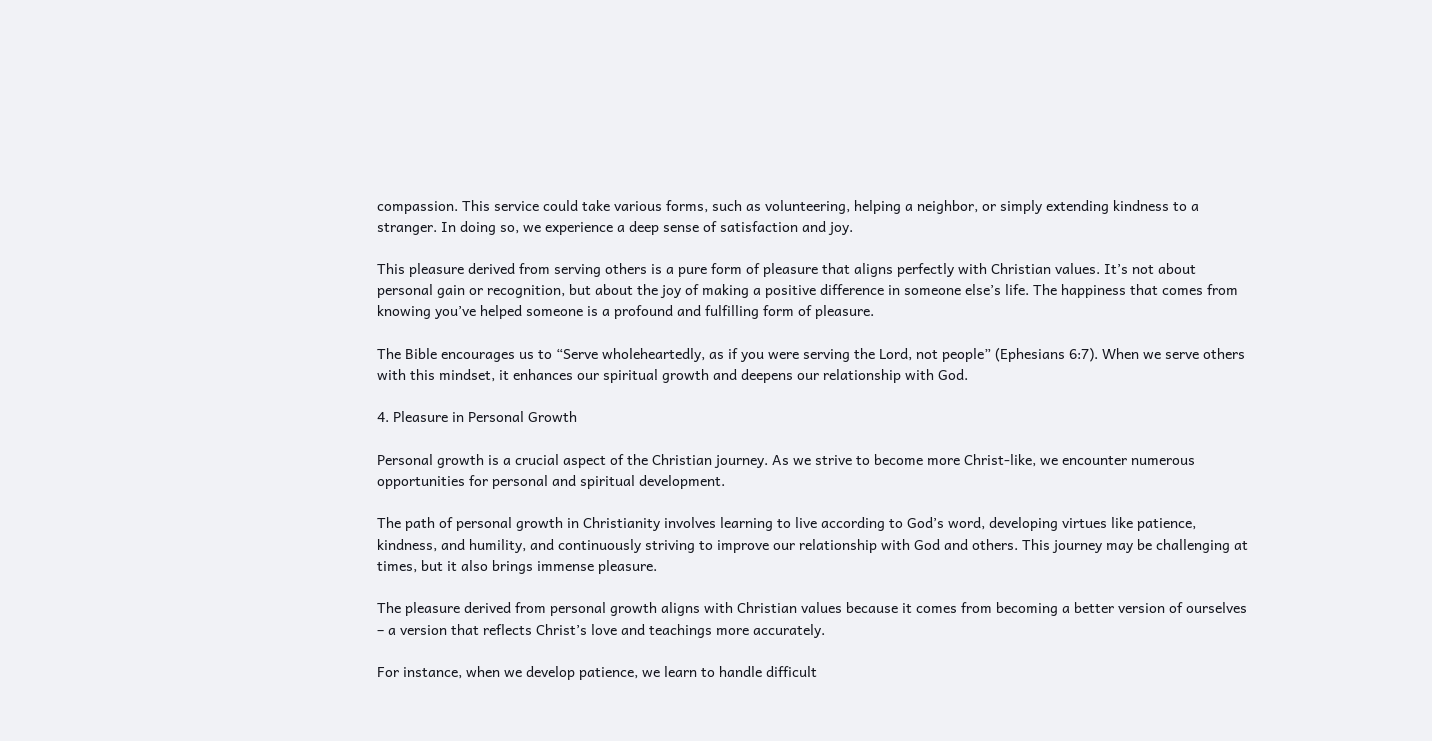compassion. This service could take various forms, such as volunteering, helping a neighbor, or simply extending kindness to a stranger. In doing so, we experience a deep sense of satisfaction and joy.

This pleasure derived from serving others is a pure form of pleasure that aligns perfectly with Christian values. It’s not about personal gain or recognition, but about the joy of making a positive difference in someone else’s life. The happiness that comes from knowing you’ve helped someone is a profound and fulfilling form of pleasure.

The Bible encourages us to “Serve wholeheartedly, as if you were serving the Lord, not people” (Ephesians 6:7). When we serve others with this mindset, it enhances our spiritual growth and deepens our relationship with God.

4. Pleasure in Personal Growth

Personal growth is a crucial aspect of the Christian journey. As we strive to become more Christ-like, we encounter numerous opportunities for personal and spiritual development.

The path of personal growth in Christianity involves learning to live according to God’s word, developing virtues like patience, kindness, and humility, and continuously striving to improve our relationship with God and others. This journey may be challenging at times, but it also brings immense pleasure.

The pleasure derived from personal growth aligns with Christian values because it comes from becoming a better version of ourselves – a version that reflects Christ’s love and teachings more accurately.

For instance, when we develop patience, we learn to handle difficult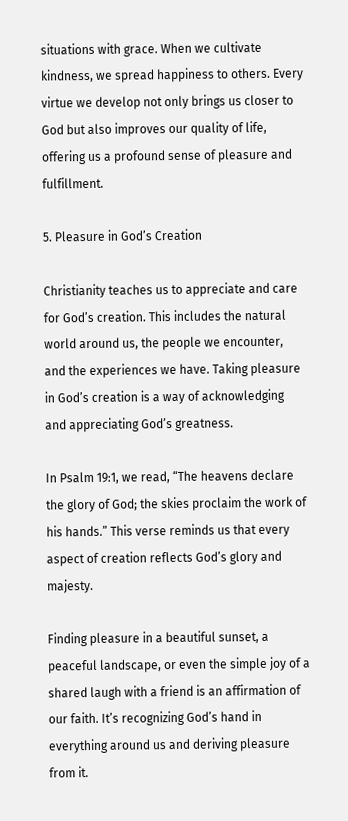situations with grace. When we cultivate kindness, we spread happiness to others. Every virtue we develop not only brings us closer to God but also improves our quality of life, offering us a profound sense of pleasure and fulfillment.

5. Pleasure in God’s Creation

Christianity teaches us to appreciate and care for God’s creation. This includes the natural world around us, the people we encounter, and the experiences we have. Taking pleasure in God’s creation is a way of acknowledging and appreciating God’s greatness.

In Psalm 19:1, we read, “The heavens declare the glory of God; the skies proclaim the work of his hands.” This verse reminds us that every aspect of creation reflects God’s glory and majesty.

Finding pleasure in a beautiful sunset, a peaceful landscape, or even the simple joy of a shared laugh with a friend is an affirmation of our faith. It’s recognizing God’s hand in everything around us and deriving pleasure from it.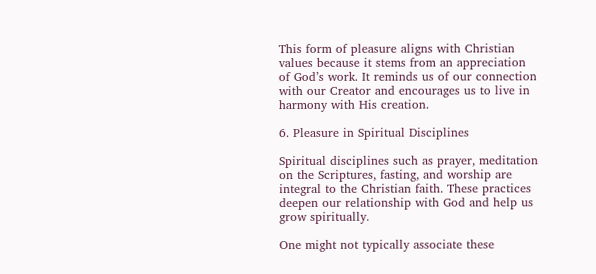This form of pleasure aligns with Christian values because it stems from an appreciation of God’s work. It reminds us of our connection with our Creator and encourages us to live in harmony with His creation.

6. Pleasure in Spiritual Disciplines

Spiritual disciplines such as prayer, meditation on the Scriptures, fasting, and worship are integral to the Christian faith. These practices deepen our relationship with God and help us grow spiritually.

One might not typically associate these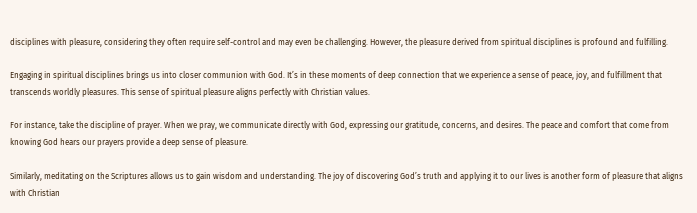disciplines with pleasure, considering they often require self-control and may even be challenging. However, the pleasure derived from spiritual disciplines is profound and fulfilling.

Engaging in spiritual disciplines brings us into closer communion with God. It’s in these moments of deep connection that we experience a sense of peace, joy, and fulfillment that transcends worldly pleasures. This sense of spiritual pleasure aligns perfectly with Christian values.

For instance, take the discipline of prayer. When we pray, we communicate directly with God, expressing our gratitude, concerns, and desires. The peace and comfort that come from knowing God hears our prayers provide a deep sense of pleasure.

Similarly, meditating on the Scriptures allows us to gain wisdom and understanding. The joy of discovering God’s truth and applying it to our lives is another form of pleasure that aligns with Christian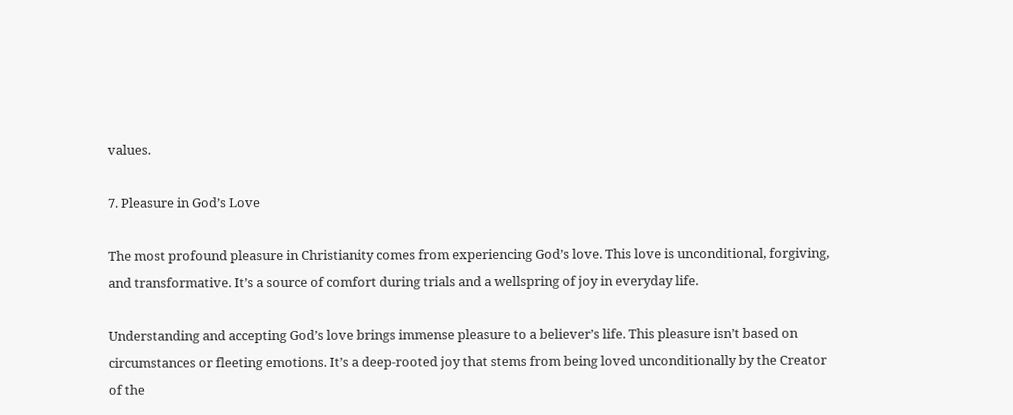values.

7. Pleasure in God’s Love

The most profound pleasure in Christianity comes from experiencing God’s love. This love is unconditional, forgiving, and transformative. It’s a source of comfort during trials and a wellspring of joy in everyday life.

Understanding and accepting God’s love brings immense pleasure to a believer’s life. This pleasure isn’t based on circumstances or fleeting emotions. It’s a deep-rooted joy that stems from being loved unconditionally by the Creator of the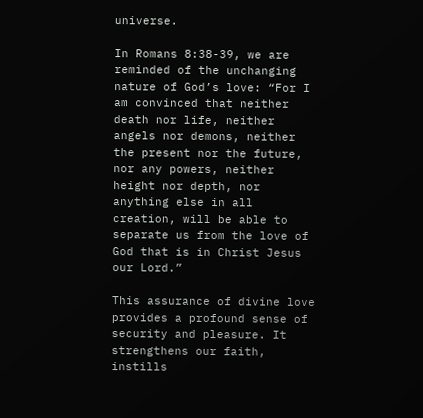universe.

In Romans 8:38-39, we are reminded of the unchanging nature of God’s love: “For I am convinced that neither death nor life, neither angels nor demons, neither the present nor the future, nor any powers, neither height nor depth, nor anything else in all creation, will be able to separate us from the love of God that is in Christ Jesus our Lord.”

This assurance of divine love provides a profound sense of security and pleasure. It strengthens our faith, instills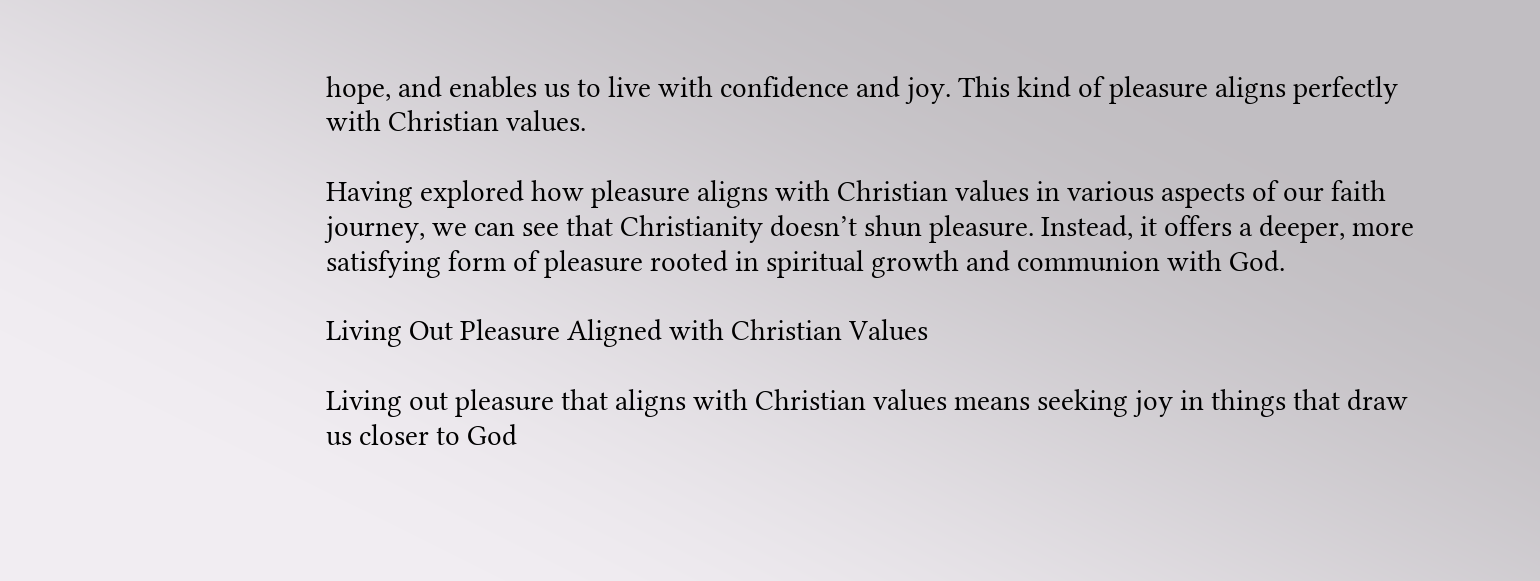hope, and enables us to live with confidence and joy. This kind of pleasure aligns perfectly with Christian values.

Having explored how pleasure aligns with Christian values in various aspects of our faith journey, we can see that Christianity doesn’t shun pleasure. Instead, it offers a deeper, more satisfying form of pleasure rooted in spiritual growth and communion with God.

Living Out Pleasure Aligned with Christian Values

Living out pleasure that aligns with Christian values means seeking joy in things that draw us closer to God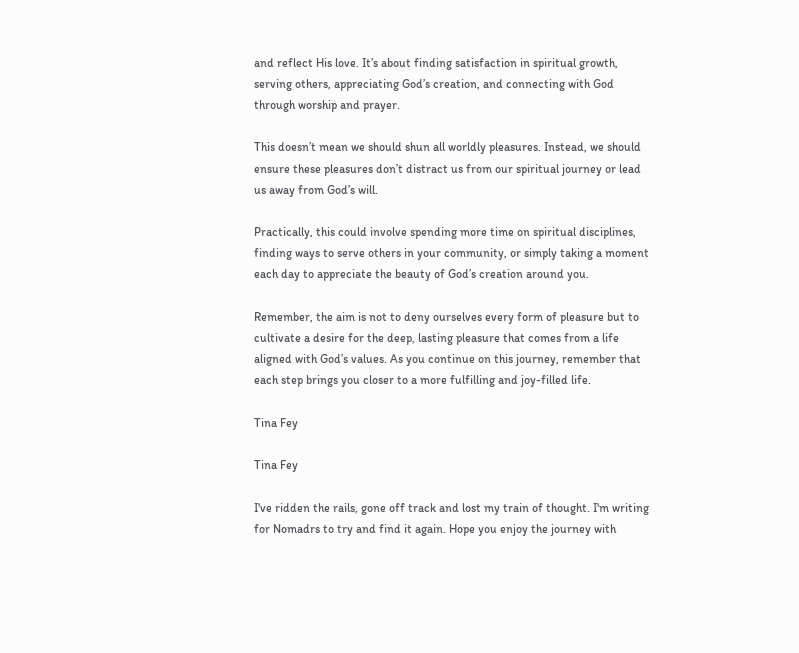and reflect His love. It’s about finding satisfaction in spiritual growth, serving others, appreciating God’s creation, and connecting with God through worship and prayer.

This doesn’t mean we should shun all worldly pleasures. Instead, we should ensure these pleasures don’t distract us from our spiritual journey or lead us away from God’s will.

Practically, this could involve spending more time on spiritual disciplines, finding ways to serve others in your community, or simply taking a moment each day to appreciate the beauty of God’s creation around you.

Remember, the aim is not to deny ourselves every form of pleasure but to cultivate a desire for the deep, lasting pleasure that comes from a life aligned with God’s values. As you continue on this journey, remember that each step brings you closer to a more fulfilling and joy-filled life.

Tina Fey

Tina Fey

I've ridden the rails, gone off track and lost my train of thought. I'm writing for Nomadrs to try and find it again. Hope you enjoy the journey with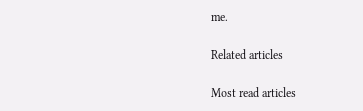me.

Related articles

Most read articles